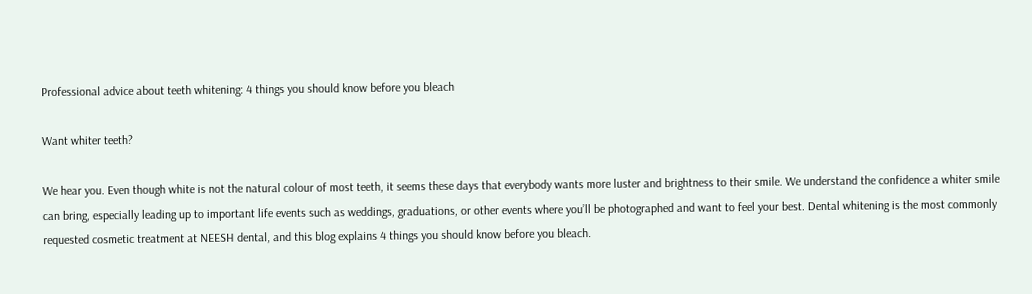Professional advice about teeth whitening: 4 things you should know before you bleach

Want whiter teeth?

We hear you. Even though white is not the natural colour of most teeth, it seems these days that everybody wants more luster and brightness to their smile. We understand the confidence a whiter smile can bring, especially leading up to important life events such as weddings, graduations, or other events where you’ll be photographed and want to feel your best. Dental whitening is the most commonly requested cosmetic treatment at NEESH dental, and this blog explains 4 things you should know before you bleach.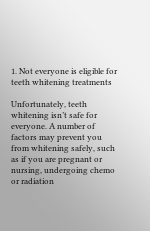1. Not everyone is eligible for teeth whitening treatments

Unfortunately, teeth whitening isn’t safe for everyone. A number of factors may prevent you from whitening safely, such as if you are pregnant or nursing, undergoing chemo or radiation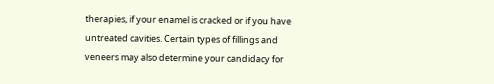therapies, if your enamel is cracked or if you have untreated cavities. Certain types of fillings and veneers may also determine your candidacy for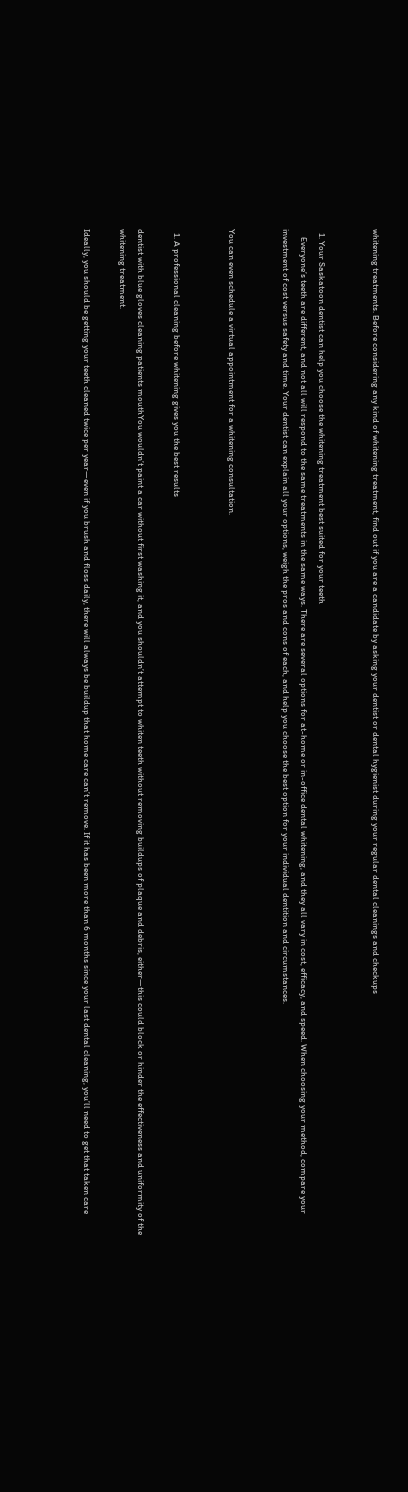whitening treatments. Before considering any kind of whitening treatment, find out if you are a candidate by asking your dentist or dental hygienist during your regular dental cleanings and checkups


  1. Your Saskatoon dentist can help you choose the whitening treatment best suited for your teeth
    Everyone’s teeth are different, and not all will respond to the same treatments in the same ways. There are several options for at-home or in-office dental whitening, and they all vary in cost, efficacy, and speed. When choosing your method, compare your investment of cost versus safety and time. Your dentist can explain all your options, weigh the pros and cons of each, and help you choose the best option for your individual dentition and circumstances.


You can even schedule a virtual appointment for a whitening consultation.


  1. A professional cleaning before whitening gives you the best results

dentist with blue gloves cleaning patients mouthYou wouldn’t paint a car without first washing it, and you shouldn’t attempt to whiten teeth without removing buildups of plaque and debris, either—this could block or hinder the effectiveness and uniformity of the whitening treatment.

Ideally, you should be getting your teeth cleaned twice per year—even if you brush and floss daily, there will always be buildup that home care can’t remove. If it has been more than 6 months since your last dental cleaning, you’ll need to get that taken care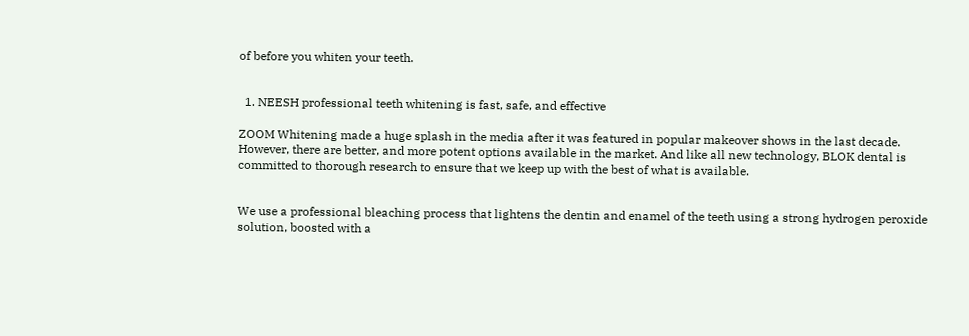of before you whiten your teeth.


  1. NEESH professional teeth whitening is fast, safe, and effective

ZOOM Whitening made a huge splash in the media after it was featured in popular makeover shows in the last decade. However, there are better, and more potent options available in the market. And like all new technology, BLOK dental is committed to thorough research to ensure that we keep up with the best of what is available.


We use a professional bleaching process that lightens the dentin and enamel of the teeth using a strong hydrogen peroxide solution, boosted with a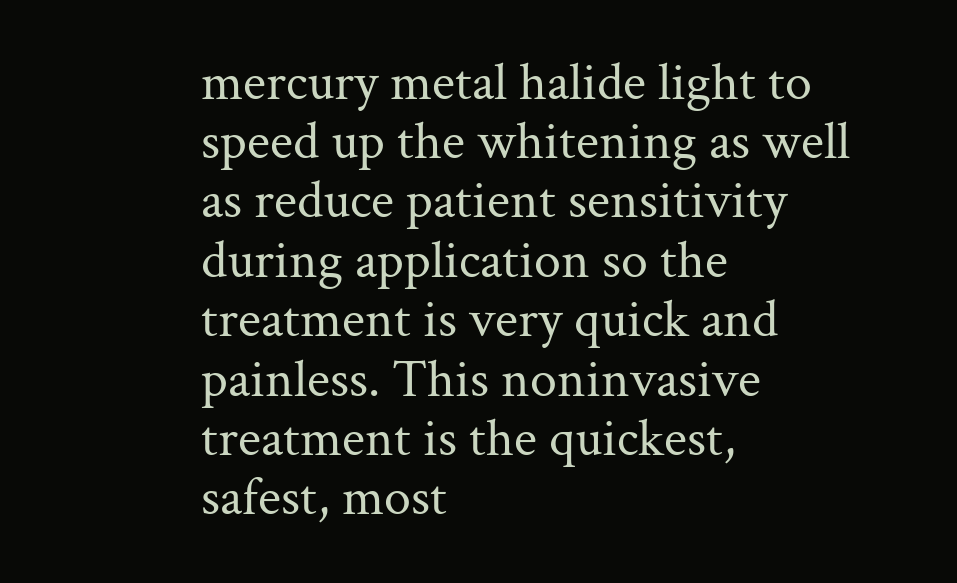mercury metal halide light to speed up the whitening as well as reduce patient sensitivity during application so the treatment is very quick and painless. This noninvasive treatment is the quickest, safest, most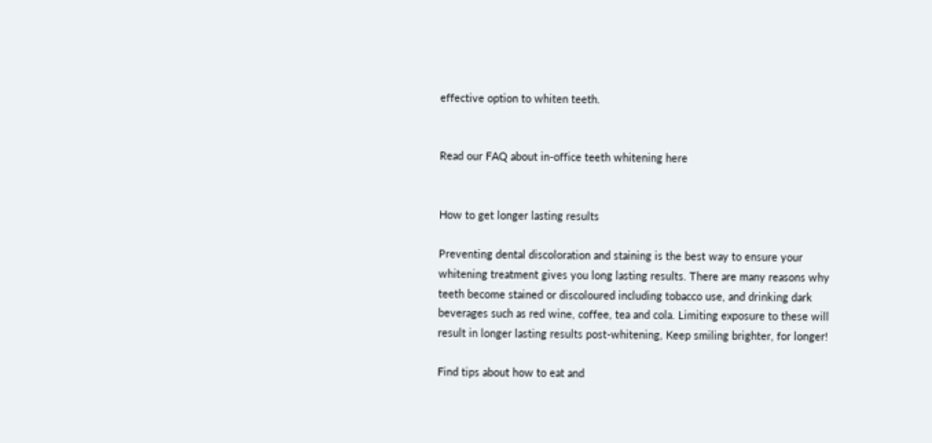effective option to whiten teeth.


Read our FAQ about in-office teeth whitening here


How to get longer lasting results

Preventing dental discoloration and staining is the best way to ensure your whitening treatment gives you long lasting results. There are many reasons why teeth become stained or discoloured including tobacco use, and drinking dark beverages such as red wine, coffee, tea and cola. Limiting exposure to these will result in longer lasting results post-whitening, Keep smiling brighter, for longer!

Find tips about how to eat and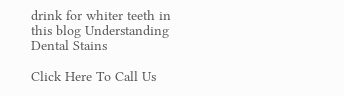drink for whiter teeth in this blog Understanding Dental Stains

Click Here To Call Us